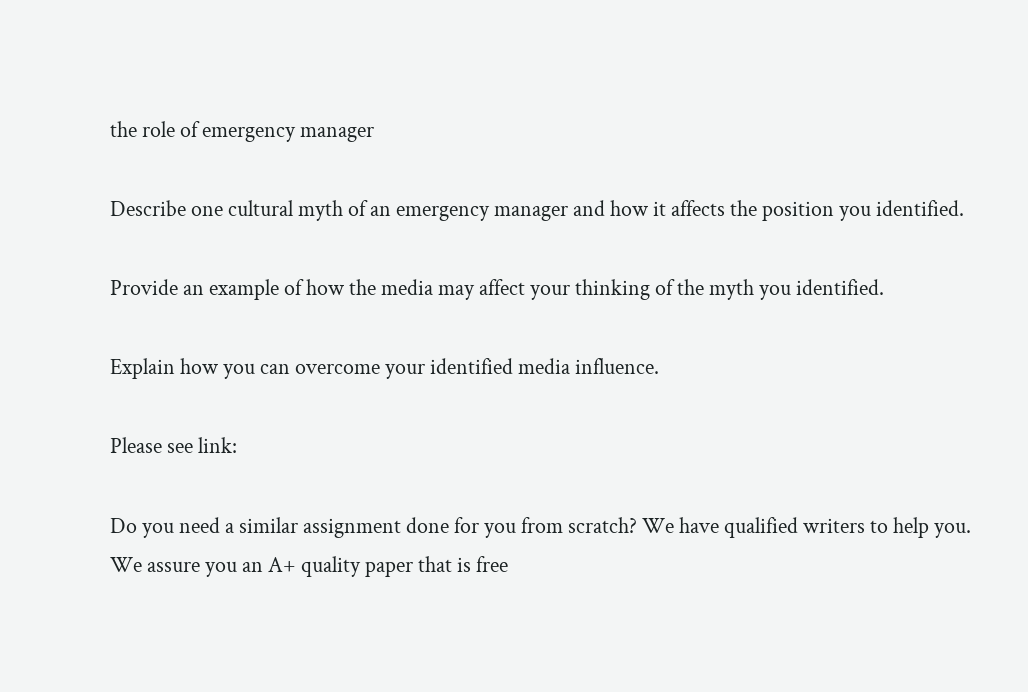the role of emergency manager

Describe one cultural myth of an emergency manager and how it affects the position you identified.

Provide an example of how the media may affect your thinking of the myth you identified.

Explain how you can overcome your identified media influence.

Please see link:

Do you need a similar assignment done for you from scratch? We have qualified writers to help you. We assure you an A+ quality paper that is free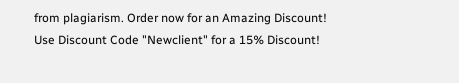from plagiarism. Order now for an Amazing Discount!
Use Discount Code "Newclient" for a 15% Discount!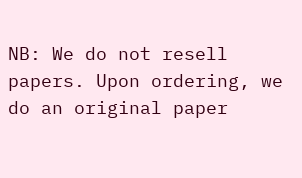NB: We do not resell papers. Upon ordering, we do an original paper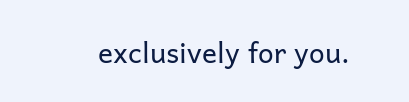exclusively for you.